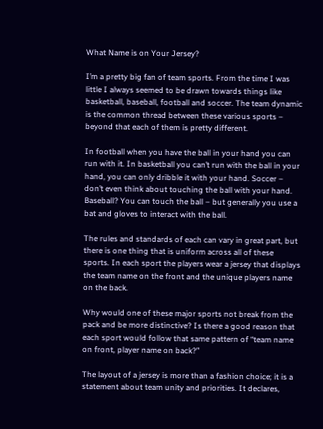What Name is on Your Jersey?

I’m a pretty big fan of team sports. From the time I was little I always seemed to be drawn towards things like basketball, baseball, football and soccer. The team dynamic is the common thread between these various sports – beyond that each of them is pretty different.

In football when you have the ball in your hand you can run with it. In basketball you can’t run with the ball in your hand, you can only dribble it with your hand. Soccer – don’t even think about touching the ball with your hand. Baseball? You can touch the ball – but generally you use a bat and gloves to interact with the ball.

The rules and standards of each can vary in great part, but there is one thing that is uniform across all of these sports. In each sport the players wear a jersey that displays the team name on the front and the unique players name on the back.

Why would one of these major sports not break from the pack and be more distinctive? Is there a good reason that each sport would follow that same pattern of “team name on front, player name on back?”

The layout of a jersey is more than a fashion choice; it is a statement about team unity and priorities. It declares,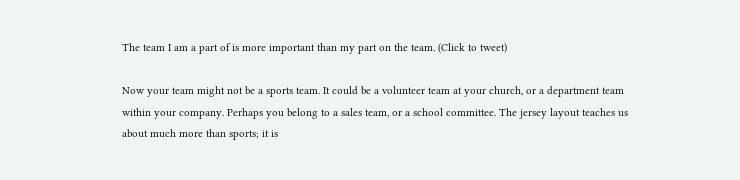The team I am a part of is more important than my part on the team. (Click to tweet)

Now your team might not be a sports team. It could be a volunteer team at your church, or a department team within your company. Perhaps you belong to a sales team, or a school committee. The jersey layout teaches us about much more than sports; it is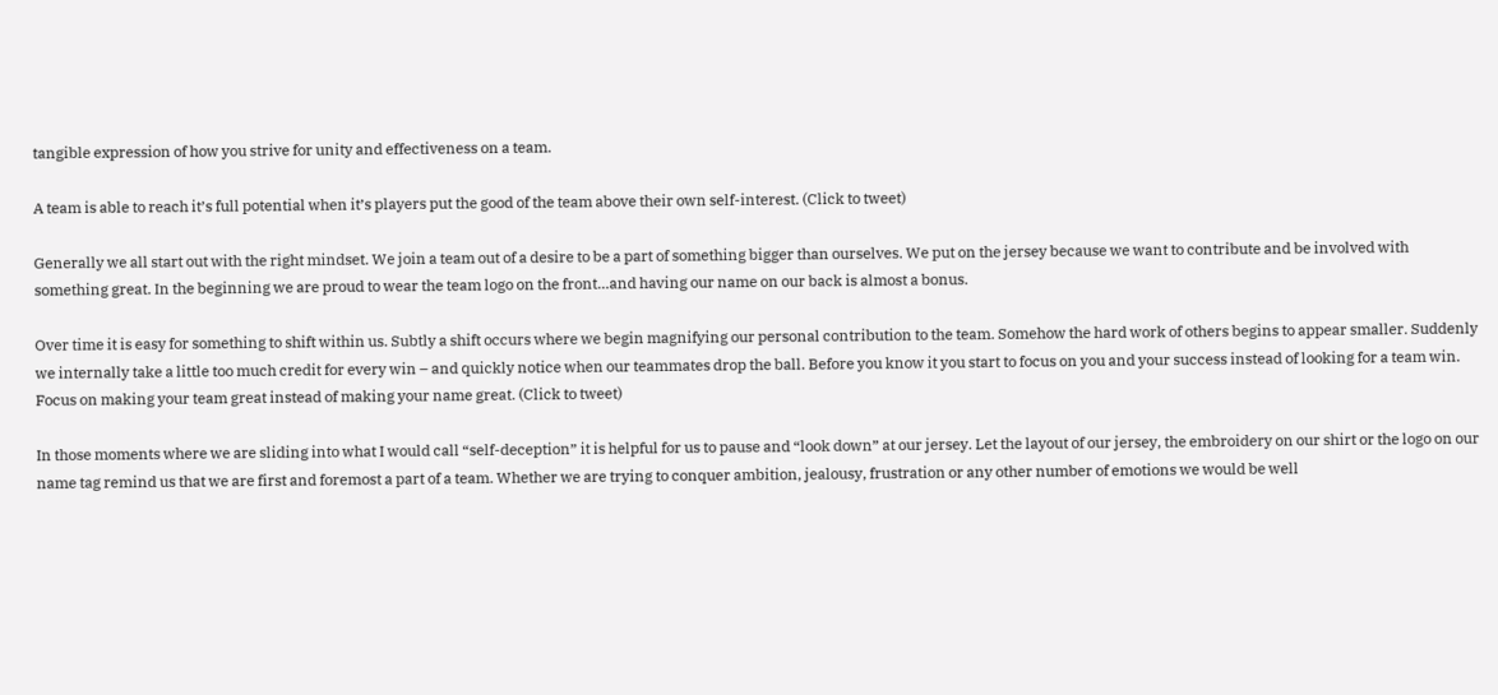tangible expression of how you strive for unity and effectiveness on a team.

A team is able to reach it’s full potential when it’s players put the good of the team above their own self-interest. (Click to tweet)

Generally we all start out with the right mindset. We join a team out of a desire to be a part of something bigger than ourselves. We put on the jersey because we want to contribute and be involved with something great. In the beginning we are proud to wear the team logo on the front…and having our name on our back is almost a bonus.

Over time it is easy for something to shift within us. Subtly a shift occurs where we begin magnifying our personal contribution to the team. Somehow the hard work of others begins to appear smaller. Suddenly we internally take a little too much credit for every win – and quickly notice when our teammates drop the ball. Before you know it you start to focus on you and your success instead of looking for a team win. Focus on making your team great instead of making your name great. (Click to tweet)

In those moments where we are sliding into what I would call “self-deception” it is helpful for us to pause and “look down” at our jersey. Let the layout of our jersey, the embroidery on our shirt or the logo on our name tag remind us that we are first and foremost a part of a team. Whether we are trying to conquer ambition, jealousy, frustration or any other number of emotions we would be well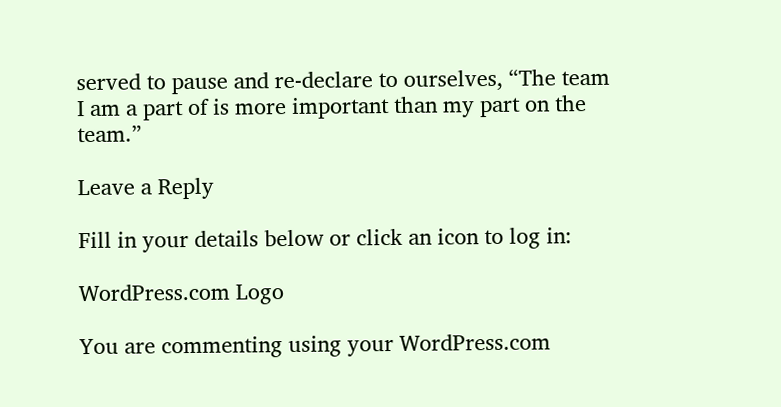served to pause and re-declare to ourselves, “The team I am a part of is more important than my part on the team.”

Leave a Reply

Fill in your details below or click an icon to log in:

WordPress.com Logo

You are commenting using your WordPress.com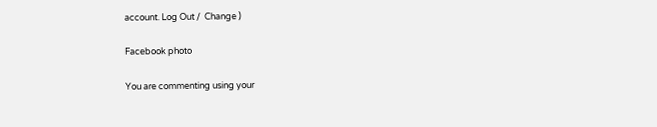account. Log Out /  Change )

Facebook photo

You are commenting using your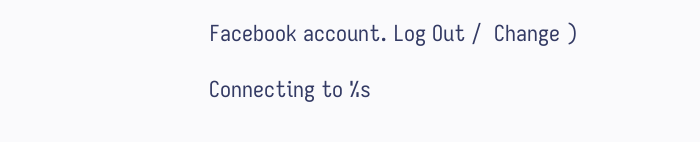Facebook account. Log Out /  Change )

Connecting to %s